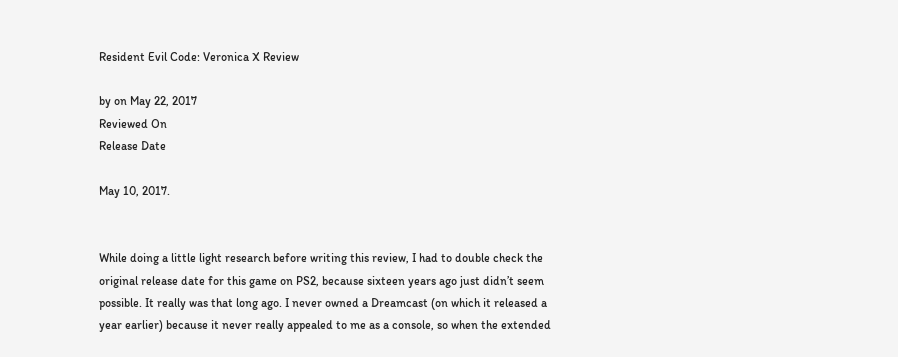Resident Evil Code: Veronica X Review

by on May 22, 2017
Reviewed On
Release Date

May 10, 2017.


While doing a little light research before writing this review, I had to double check the original release date for this game on PS2, because sixteen years ago just didn’t seem possible. It really was that long ago. I never owned a Dreamcast (on which it released a year earlier) because it never really appealed to me as a console, so when the extended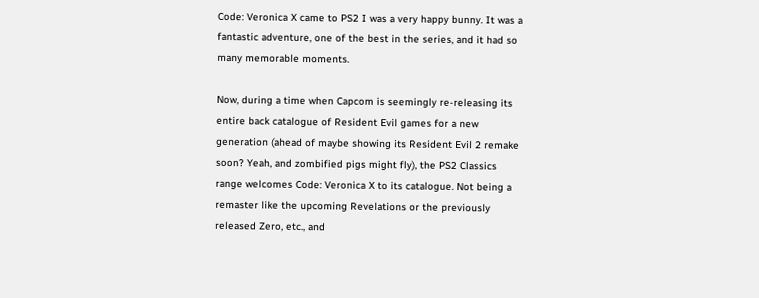Code: Veronica X came to PS2 I was a very happy bunny. It was a fantastic adventure, one of the best in the series, and it had so many memorable moments.

Now, during a time when Capcom is seemingly re-releasing its entire back catalogue of Resident Evil games for a new generation (ahead of maybe showing its Resident Evil 2 remake soon? Yeah, and zombified pigs might fly), the PS2 Classics range welcomes Code: Veronica X to its catalogue. Not being a remaster like the upcoming Revelations or the previously released Zero, etc., and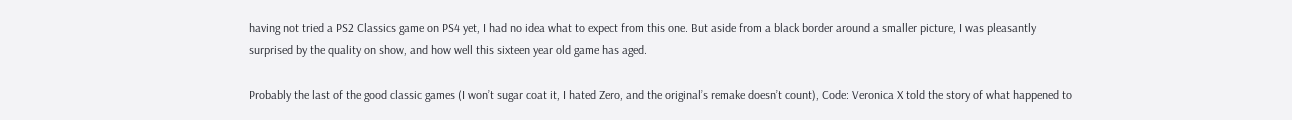having not tried a PS2 Classics game on PS4 yet, I had no idea what to expect from this one. But aside from a black border around a smaller picture, I was pleasantly surprised by the quality on show, and how well this sixteen year old game has aged.

Probably the last of the good classic games (I won’t sugar coat it, I hated Zero, and the original’s remake doesn’t count), Code: Veronica X told the story of what happened to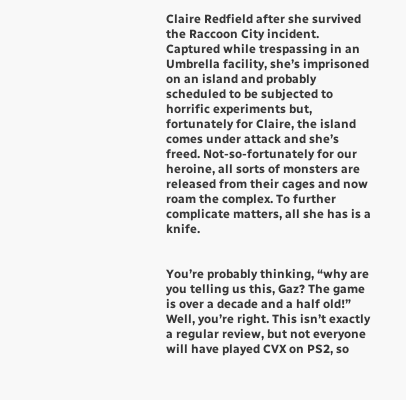Claire Redfield after she survived the Raccoon City incident. Captured while trespassing in an Umbrella facility, she’s imprisoned on an island and probably scheduled to be subjected to horrific experiments but, fortunately for Claire, the island comes under attack and she’s freed. Not-so-fortunately for our heroine, all sorts of monsters are released from their cages and now roam the complex. To further complicate matters, all she has is a knife.


You’re probably thinking, “why are you telling us this, Gaz? The game is over a decade and a half old!”
Well, you’re right. This isn’t exactly a regular review, but not everyone will have played CVX on PS2, so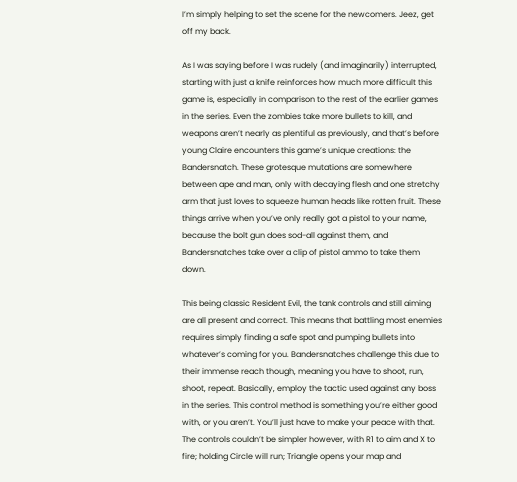I’m simply helping to set the scene for the newcomers. Jeez, get off my back.

As I was saying before I was rudely (and imaginarily) interrupted, starting with just a knife reinforces how much more difficult this game is, especially in comparison to the rest of the earlier games in the series. Even the zombies take more bullets to kill, and weapons aren’t nearly as plentiful as previously, and that’s before young Claire encounters this game’s unique creations: the Bandersnatch. These grotesque mutations are somewhere between ape and man, only with decaying flesh and one stretchy arm that just loves to squeeze human heads like rotten fruit. These things arrive when you’ve only really got a pistol to your name, because the bolt gun does sod-all against them, and Bandersnatches take over a clip of pistol ammo to take them down.

This being classic Resident Evil, the tank controls and still aiming are all present and correct. This means that battling most enemies requires simply finding a safe spot and pumping bullets into whatever’s coming for you. Bandersnatches challenge this due to their immense reach though, meaning you have to shoot, run, shoot, repeat. Basically, employ the tactic used against any boss in the series. This control method is something you’re either good with, or you aren’t. You’ll just have to make your peace with that. The controls couldn’t be simpler however, with R1 to aim and X to fire; holding Circle will run; Triangle opens your map and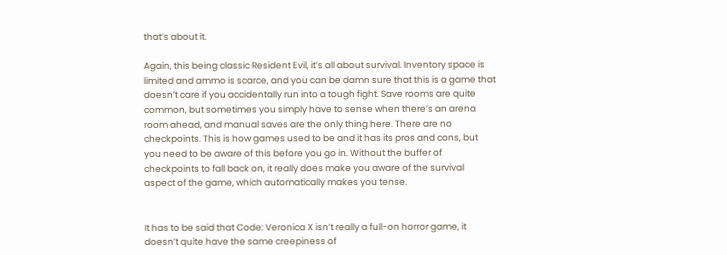that’s about it.

Again, this being classic Resident Evil, it’s all about survival. Inventory space is limited and ammo is scarce, and you can be damn sure that this is a game that doesn’t care if you accidentally run into a tough fight. Save rooms are quite common, but sometimes you simply have to sense when there’s an arena room ahead, and manual saves are the only thing here. There are no checkpoints. This is how games used to be and it has its pros and cons, but you need to be aware of this before you go in. Without the buffer of checkpoints to fall back on, it really does make you aware of the survival aspect of the game, which automatically makes you tense.


It has to be said that Code: Veronica X isn’t really a full-on horror game, it doesn’t quite have the same creepiness of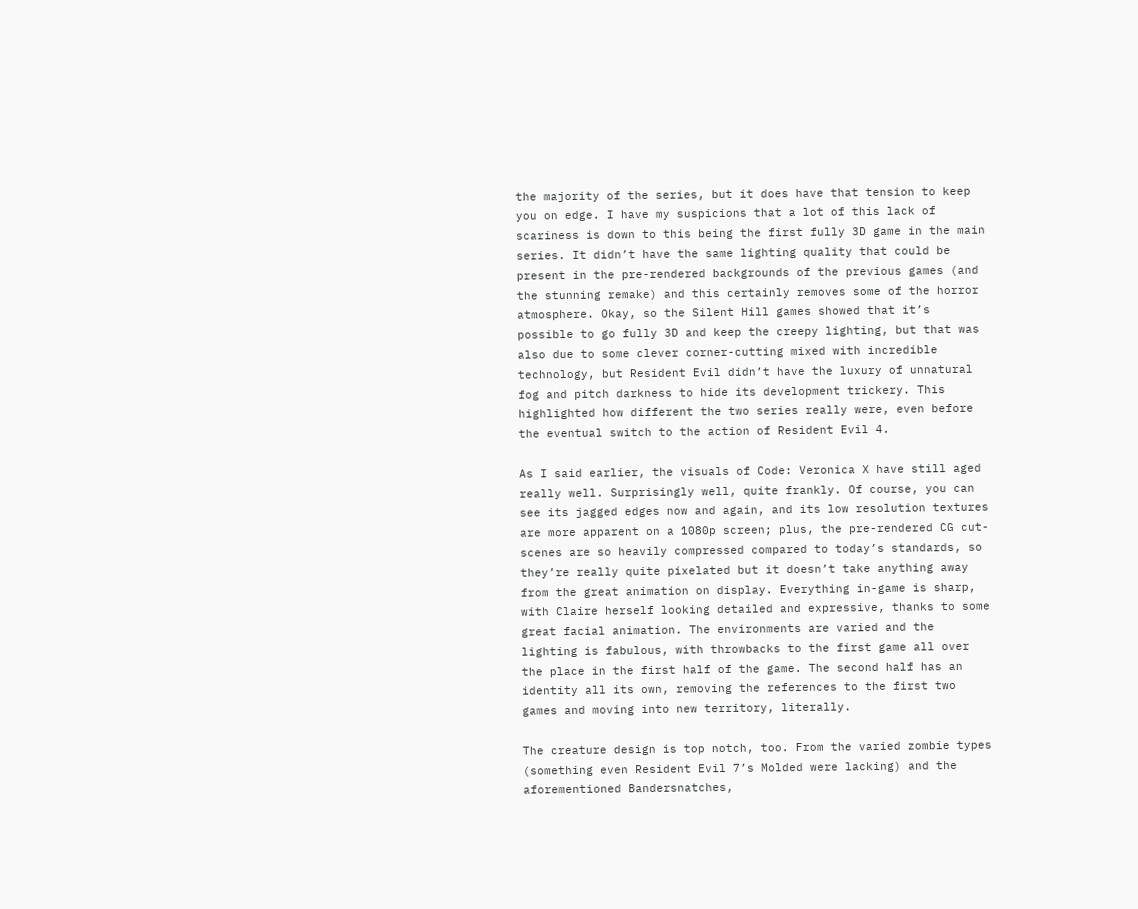the majority of the series, but it does have that tension to keep you on edge. I have my suspicions that a lot of this lack of scariness is down to this being the first fully 3D game in the main series. It didn’t have the same lighting quality that could be present in the pre-rendered backgrounds of the previous games (and the stunning remake) and this certainly removes some of the horror atmosphere. Okay, so the Silent Hill games showed that it’s possible to go fully 3D and keep the creepy lighting, but that was also due to some clever corner-cutting mixed with incredible technology, but Resident Evil didn’t have the luxury of unnatural fog and pitch darkness to hide its development trickery. This highlighted how different the two series really were, even before the eventual switch to the action of Resident Evil 4.

As I said earlier, the visuals of Code: Veronica X have still aged really well. Surprisingly well, quite frankly. Of course, you can see its jagged edges now and again, and its low resolution textures are more apparent on a 1080p screen; plus, the pre-rendered CG cut-scenes are so heavily compressed compared to today’s standards, so they’re really quite pixelated but it doesn’t take anything away from the great animation on display. Everything in-game is sharp, with Claire herself looking detailed and expressive, thanks to some great facial animation. The environments are varied and the lighting is fabulous, with throwbacks to the first game all over the place in the first half of the game. The second half has an identity all its own, removing the references to the first two games and moving into new territory, literally.

The creature design is top notch, too. From the varied zombie types (something even Resident Evil 7’s Molded were lacking) and the aforementioned Bandersnatches,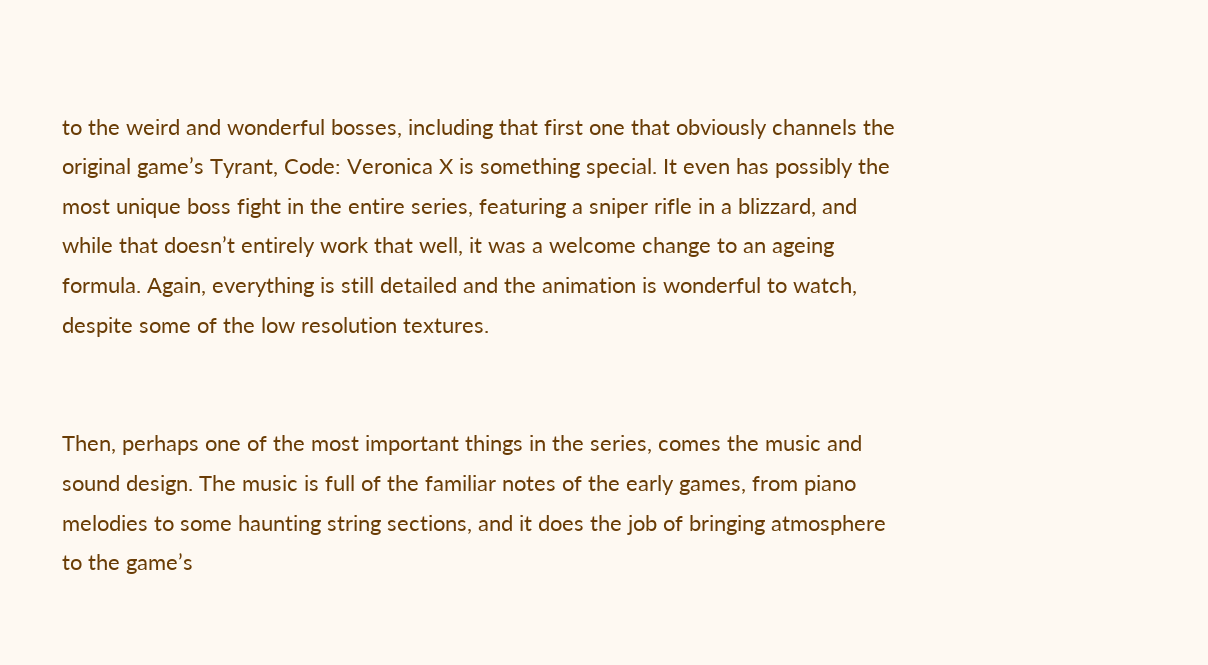to the weird and wonderful bosses, including that first one that obviously channels the original game’s Tyrant, Code: Veronica X is something special. It even has possibly the most unique boss fight in the entire series, featuring a sniper rifle in a blizzard, and while that doesn’t entirely work that well, it was a welcome change to an ageing formula. Again, everything is still detailed and the animation is wonderful to watch, despite some of the low resolution textures.


Then, perhaps one of the most important things in the series, comes the music and sound design. The music is full of the familiar notes of the early games, from piano melodies to some haunting string sections, and it does the job of bringing atmosphere to the game’s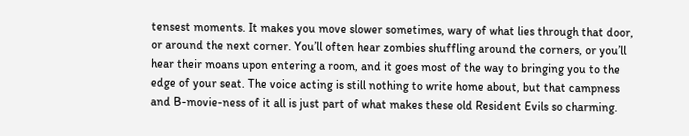tensest moments. It makes you move slower sometimes, wary of what lies through that door, or around the next corner. You’ll often hear zombies shuffling around the corners, or you’ll hear their moans upon entering a room, and it goes most of the way to bringing you to the edge of your seat. The voice acting is still nothing to write home about, but that campness and B-movie-ness of it all is just part of what makes these old Resident Evils so charming.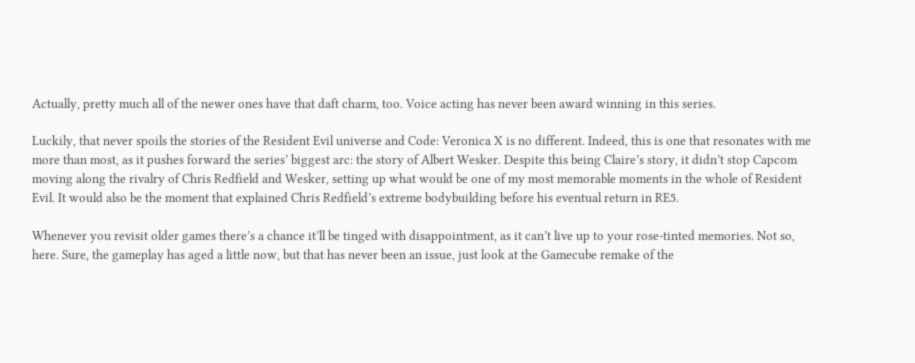Actually, pretty much all of the newer ones have that daft charm, too. Voice acting has never been award winning in this series.

Luckily, that never spoils the stories of the Resident Evil universe and Code: Veronica X is no different. Indeed, this is one that resonates with me more than most, as it pushes forward the series’ biggest arc: the story of Albert Wesker. Despite this being Claire’s story, it didn’t stop Capcom moving along the rivalry of Chris Redfield and Wesker, setting up what would be one of my most memorable moments in the whole of Resident Evil. It would also be the moment that explained Chris Redfield’s extreme bodybuilding before his eventual return in RE5.

Whenever you revisit older games there’s a chance it’ll be tinged with disappointment, as it can’t live up to your rose-tinted memories. Not so, here. Sure, the gameplay has aged a little now, but that has never been an issue, just look at the Gamecube remake of the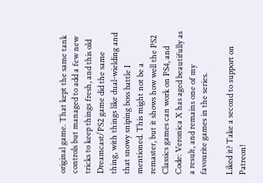original game. That kept the same tank controls but managed to add a few new tricks to keep things fresh, and this old Dreamcast/PS2 game did the same thing, with things like dual-wielding and that snowy sniping boss battle I mentioned. This might not be a remaster, but it shows how well the PS2 Classics games can work on PS4, and Code: Veronica X has aged beautifully as a result, and remains one of my favourite games in the series.

Liked it? Take a second to support on Patreon!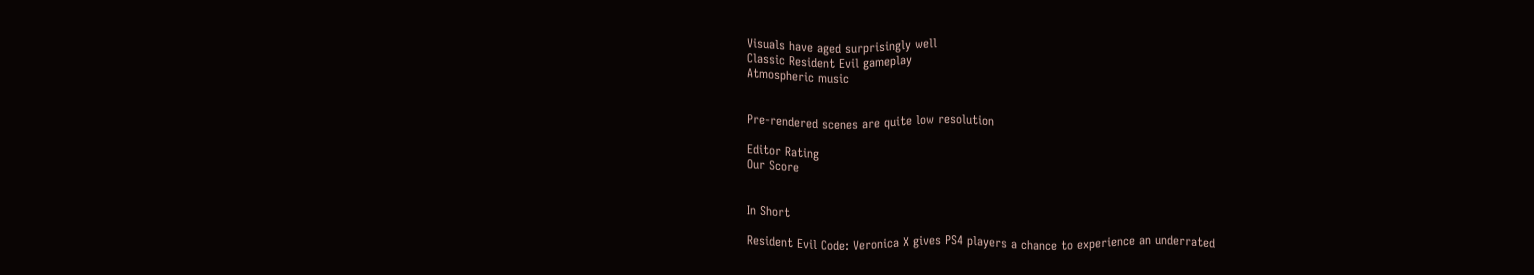Visuals have aged surprisingly well
Classic Resident Evil gameplay
Atmospheric music


Pre-rendered scenes are quite low resolution

Editor Rating
Our Score


In Short

Resident Evil Code: Veronica X gives PS4 players a chance to experience an underrated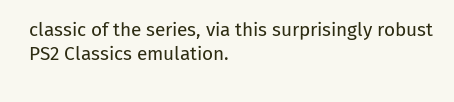classic of the series, via this surprisingly robust PS2 Classics emulation.